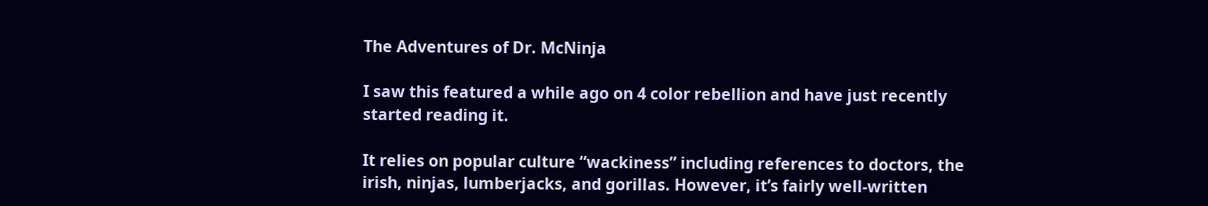The Adventures of Dr. McNinja

I saw this featured a while ago on 4 color rebellion and have just recently started reading it.

It relies on popular culture “wackiness” including references to doctors, the irish, ninjas, lumberjacks, and gorillas. However, it’s fairly well-written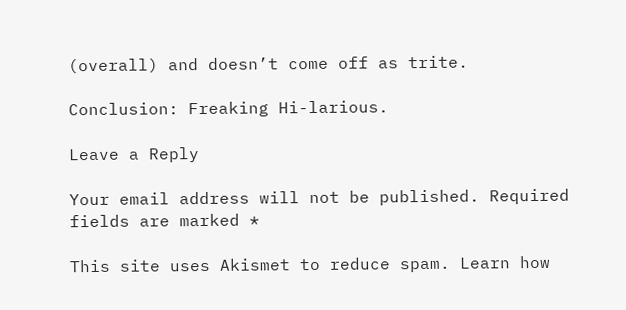(overall) and doesn’t come off as trite.

Conclusion: Freaking Hi-larious.

Leave a Reply

Your email address will not be published. Required fields are marked *

This site uses Akismet to reduce spam. Learn how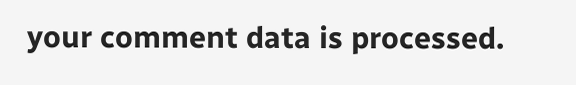your comment data is processed.